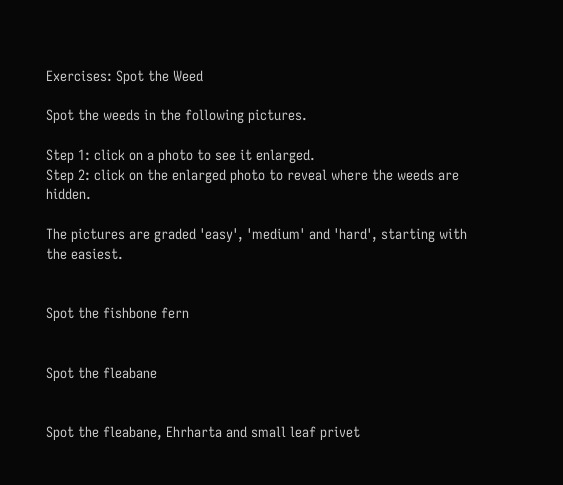Exercises: Spot the Weed

Spot the weeds in the following pictures.

Step 1: click on a photo to see it enlarged.
Step 2: click on the enlarged photo to reveal where the weeds are hidden.

The pictures are graded 'easy', 'medium' and 'hard', starting with the easiest.


Spot the fishbone fern


Spot the fleabane


Spot the fleabane, Ehrharta and small leaf privet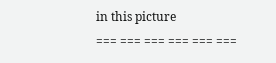in this picture
=== === === === === ===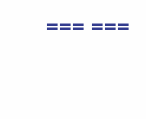=== ===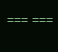=== ===